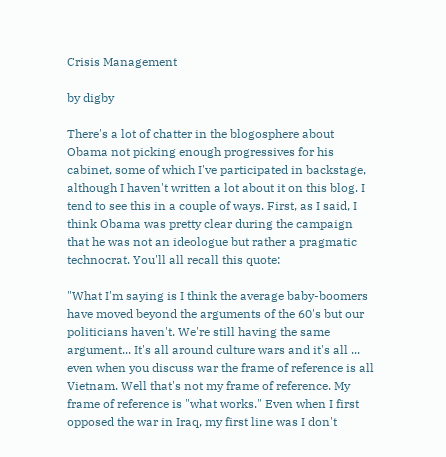Crisis Management

by digby

There's a lot of chatter in the blogosphere about Obama not picking enough progressives for his cabinet, some of which I've participated in backstage, although I haven't written a lot about it on this blog. I tend to see this in a couple of ways. First, as I said, I think Obama was pretty clear during the campaign that he was not an ideologue but rather a pragmatic technocrat. You'll all recall this quote:

"What I'm saying is I think the average baby-boomers have moved beyond the arguments of the 60's but our politicians haven't. We're still having the same argument... It's all around culture wars and it's all ... even when you discuss war the frame of reference is all Vietnam. Well that's not my frame of reference. My frame of reference is "what works." Even when I first opposed the war in Iraq, my first line was I don't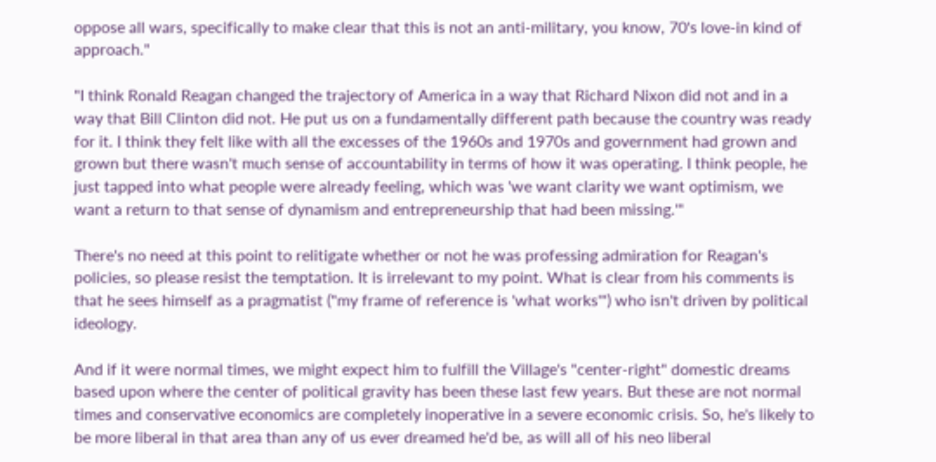oppose all wars, specifically to make clear that this is not an anti-military, you know, 70's love-in kind of approach."

"I think Ronald Reagan changed the trajectory of America in a way that Richard Nixon did not and in a way that Bill Clinton did not. He put us on a fundamentally different path because the country was ready for it. I think they felt like with all the excesses of the 1960s and 1970s and government had grown and grown but there wasn't much sense of accountability in terms of how it was operating. I think people, he just tapped into what people were already feeling, which was 'we want clarity we want optimism, we want a return to that sense of dynamism and entrepreneurship that had been missing.'"

There's no need at this point to relitigate whether or not he was professing admiration for Reagan's policies, so please resist the temptation. It is irrelevant to my point. What is clear from his comments is that he sees himself as a pragmatist ("my frame of reference is 'what works'") who isn't driven by political ideology.

And if it were normal times, we might expect him to fulfill the Village's "center-right" domestic dreams based upon where the center of political gravity has been these last few years. But these are not normal times and conservative economics are completely inoperative in a severe economic crisis. So, he's likely to be more liberal in that area than any of us ever dreamed he'd be, as will all of his neo liberal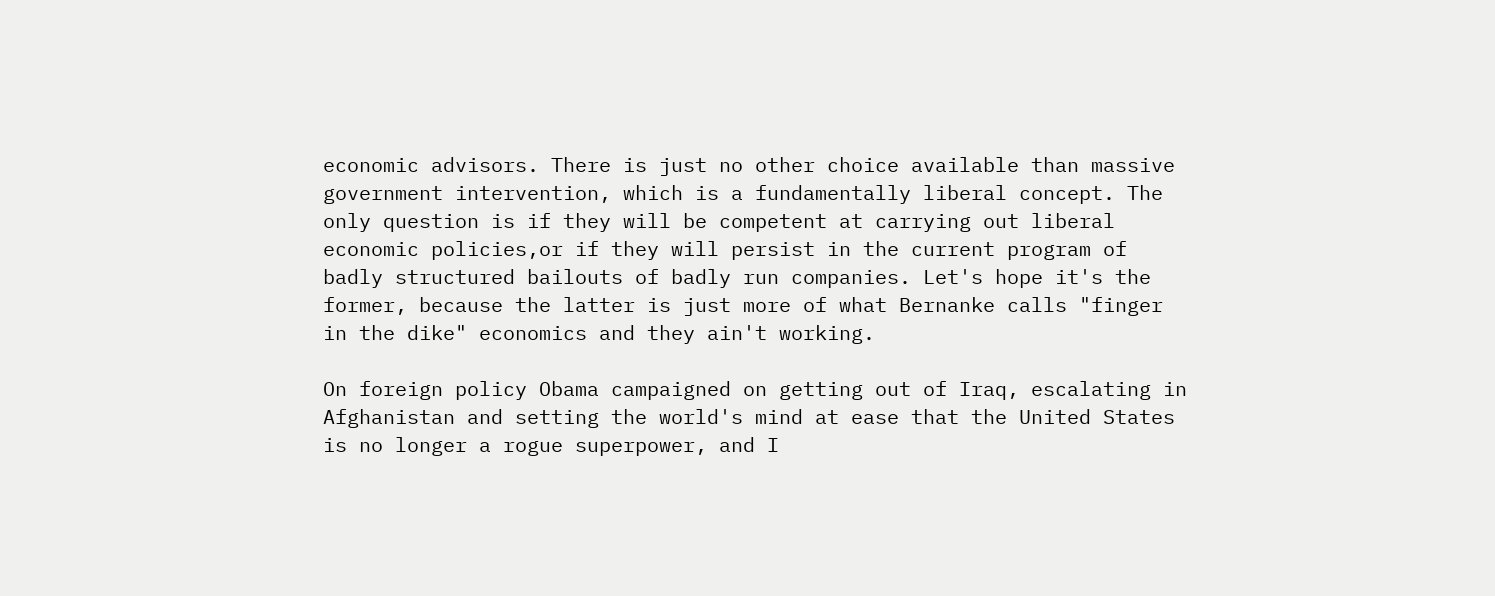economic advisors. There is just no other choice available than massive government intervention, which is a fundamentally liberal concept. The only question is if they will be competent at carrying out liberal economic policies,or if they will persist in the current program of badly structured bailouts of badly run companies. Let's hope it's the former, because the latter is just more of what Bernanke calls "finger in the dike" economics and they ain't working.

On foreign policy Obama campaigned on getting out of Iraq, escalating in Afghanistan and setting the world's mind at ease that the United States is no longer a rogue superpower, and I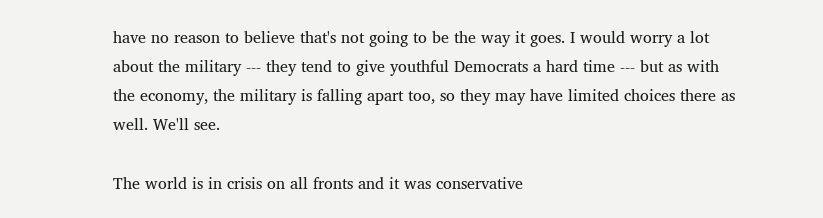have no reason to believe that's not going to be the way it goes. I would worry a lot about the military --- they tend to give youthful Democrats a hard time --- but as with the economy, the military is falling apart too, so they may have limited choices there as well. We'll see.

The world is in crisis on all fronts and it was conservative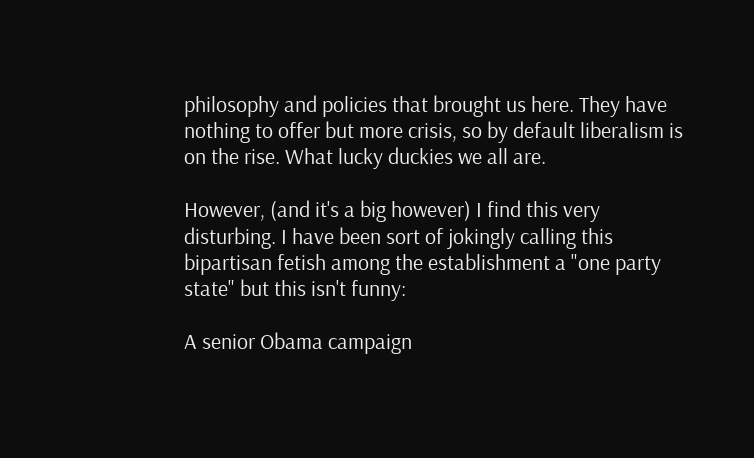philosophy and policies that brought us here. They have nothing to offer but more crisis, so by default liberalism is on the rise. What lucky duckies we all are.

However, (and it's a big however) I find this very disturbing. I have been sort of jokingly calling this bipartisan fetish among the establishment a "one party state" but this isn't funny:

A senior Obama campaign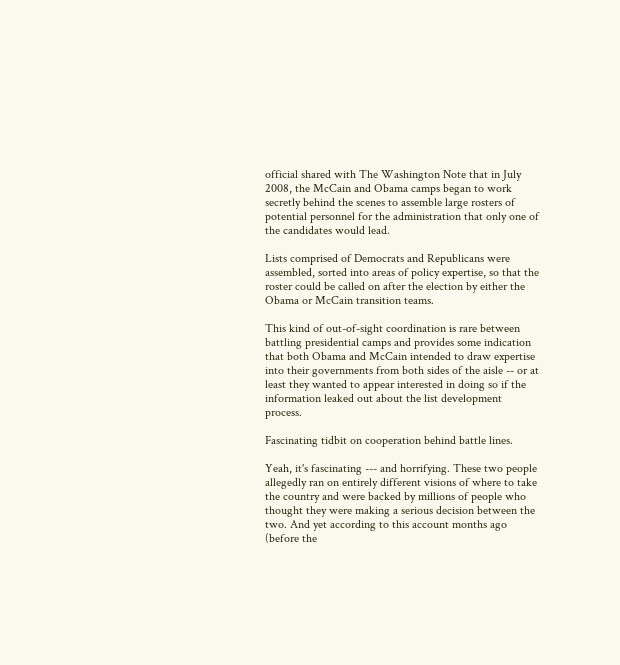official shared with The Washington Note that in July 2008, the McCain and Obama camps began to work secretly behind the scenes to assemble large rosters of potential personnel for the administration that only one of the candidates would lead.

Lists comprised of Democrats and Republicans were assembled, sorted into areas of policy expertise, so that the roster could be called on after the election by either the Obama or McCain transition teams.

This kind of out-of-sight coordination is rare between battling presidential camps and provides some indication that both Obama and McCain intended to draw expertise into their governments from both sides of the aisle -- or at least they wanted to appear interested in doing so if the information leaked out about the list development process.

Fascinating tidbit on cooperation behind battle lines.

Yeah, it's fascinating --- and horrifying. These two people allegedly ran on entirely different visions of where to take the country and were backed by millions of people who thought they were making a serious decision between the two. And yet according to this account months ago (before the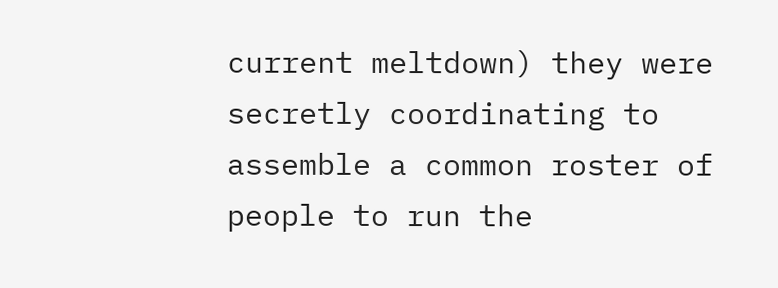current meltdown) they were secretly coordinating to assemble a common roster of people to run the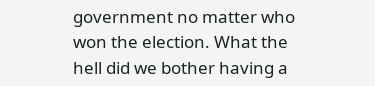government no matter who won the election. What the hell did we bother having a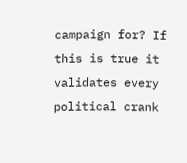campaign for? If this is true it validates every political crank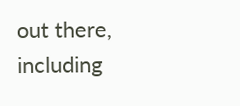out there, including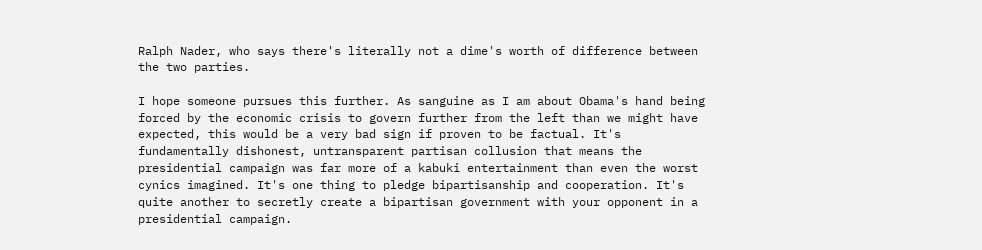Ralph Nader, who says there's literally not a dime's worth of difference between the two parties.

I hope someone pursues this further. As sanguine as I am about Obama's hand being forced by the economic crisis to govern further from the left than we might have expected, this would be a very bad sign if proven to be factual. It's fundamentally dishonest, untransparent partisan collusion that means the presidential campaign was far more of a kabuki entertainment than even the worst cynics imagined. It's one thing to pledge bipartisanship and cooperation. It's quite another to secretly create a bipartisan government with your opponent in a presidential campaign.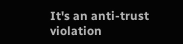It's an anti-trust violation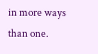in more ways than one.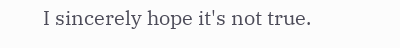I sincerely hope it's not true.